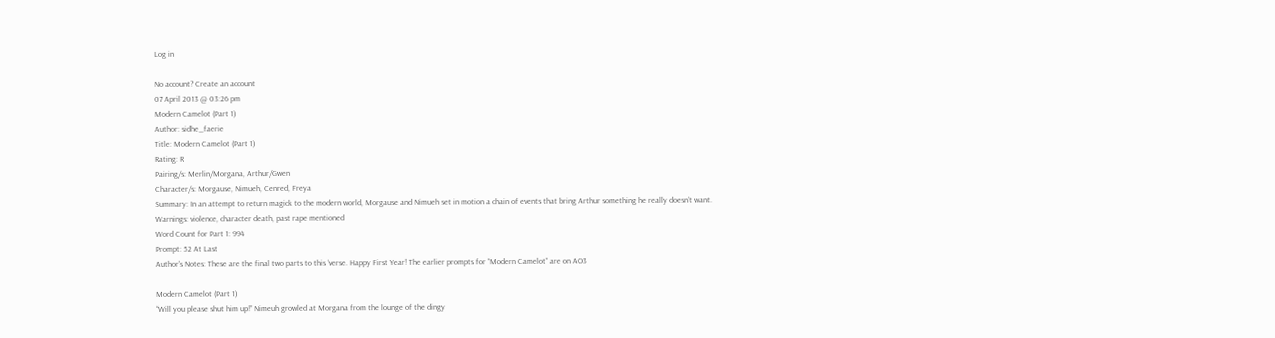Log in

No account? Create an account
07 April 2013 @ 03:26 pm
Modern Camelot (Part 1)
Author: sidhe_faerie
Title: Modern Camelot (Part 1)
Rating: R
Pairing/s: Merlin/Morgana, Arthur/Gwen
Character/s: Morgause, Nimueh, Cenred, Freya
Summary: In an attempt to return magick to the modern world, Morgause and Nimueh set in motion a chain of events that bring Arthur something he really doesn’t want.
Warnings: violence, character death, past rape mentioned
Word Count for Part 1: 994
Prompt: 52 At Last
Author's Notes: These are the final two parts to this ‘verse. Happy First Year! The earlier prompts for “Modern Camelot” are on AO3

Modern Camelot (Part 1)
“Will you please shut him up!” Nimeuh growled at Morgana from the lounge of the dingy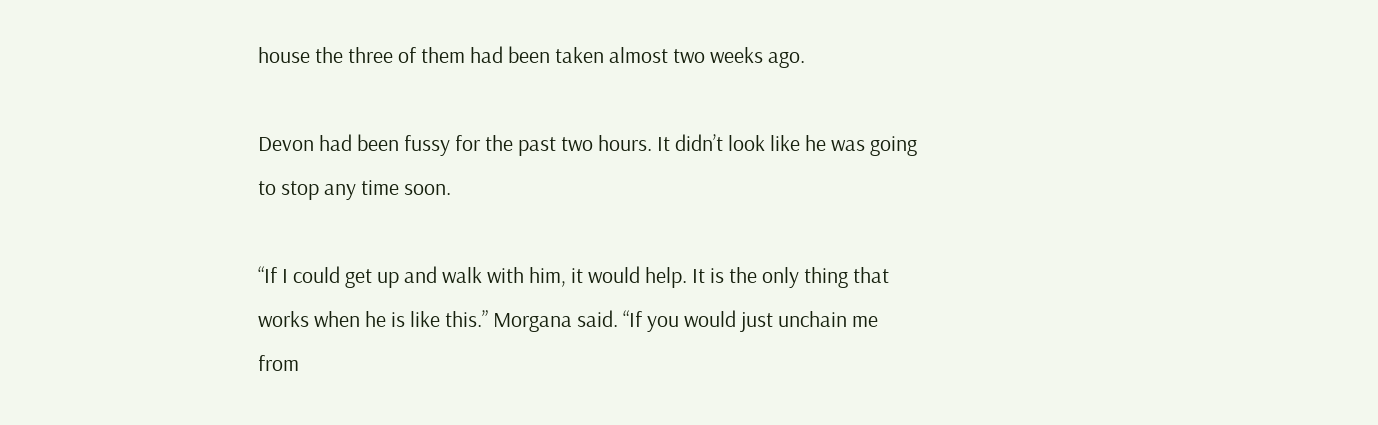house the three of them had been taken almost two weeks ago.

Devon had been fussy for the past two hours. It didn’t look like he was going to stop any time soon.

“If I could get up and walk with him, it would help. It is the only thing that works when he is like this.” Morgana said. “If you would just unchain me from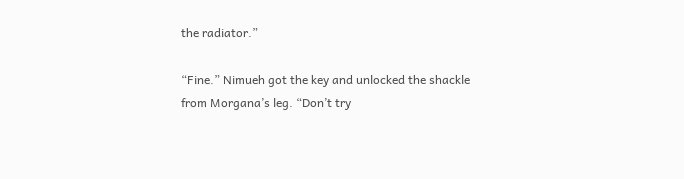the radiator.”

“Fine.” Nimueh got the key and unlocked the shackle from Morgana’s leg. “Don’t try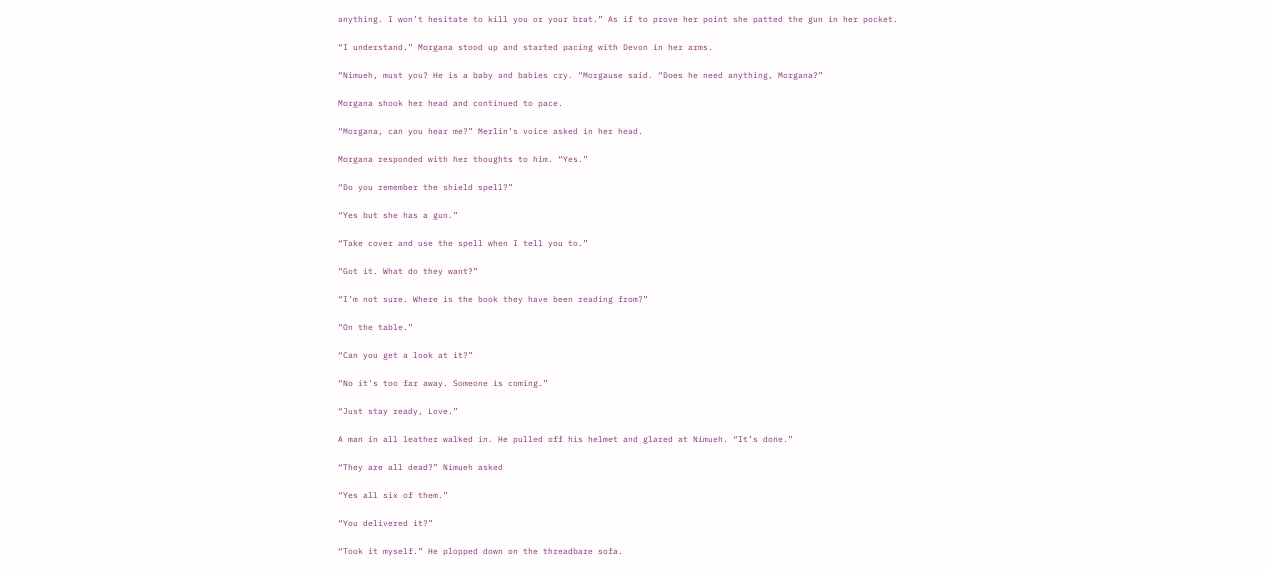anything. I won’t hesitate to kill you or your brat.” As if to prove her point she patted the gun in her pocket.

“I understand.” Morgana stood up and started pacing with Devon in her arms.

“Nimueh, must you? He is a baby and babies cry. “Morgause said. “Does he need anything, Morgana?”

Morgana shook her head and continued to pace.

“Morgana, can you hear me?” Merlin’s voice asked in her head.

Morgana responded with her thoughts to him. “Yes.”

“Do you remember the shield spell?”

“Yes but she has a gun.”

“Take cover and use the spell when I tell you to.”

“Got it. What do they want?”

“I’m not sure. Where is the book they have been reading from?”

“On the table.”

“Can you get a look at it?”

“No it’s too far away. Someone is coming.”

“Just stay ready, Love.”

A man in all leather walked in. He pulled off his helmet and glared at Nimueh. “It’s done.”

“They are all dead?” Nimueh asked

“Yes all six of them.”

“You delivered it?”

“Took it myself.” He plopped down on the threadbare sofa.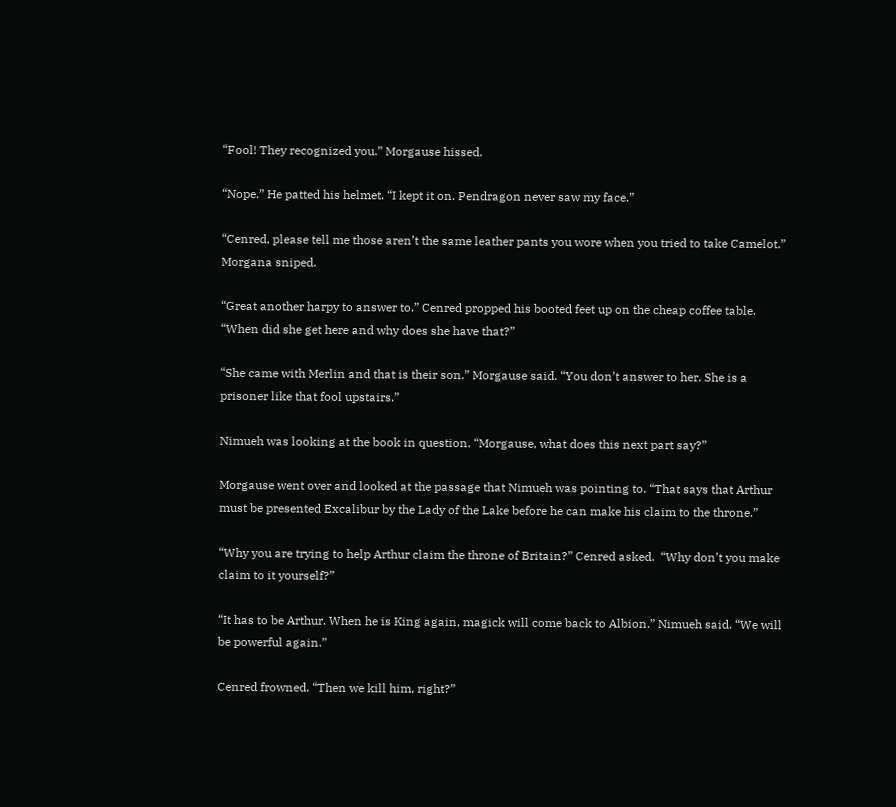“Fool! They recognized you.” Morgause hissed.

“Nope.” He patted his helmet. “I kept it on. Pendragon never saw my face.”

“Cenred, please tell me those aren’t the same leather pants you wore when you tried to take Camelot.” Morgana sniped.

“Great another harpy to answer to.” Cenred propped his booted feet up on the cheap coffee table. “When did she get here and why does she have that?”

“She came with Merlin and that is their son.” Morgause said. “You don’t answer to her. She is a prisoner like that fool upstairs.”

Nimueh was looking at the book in question. “Morgause, what does this next part say?”

Morgause went over and looked at the passage that Nimueh was pointing to. “That says that Arthur must be presented Excalibur by the Lady of the Lake before he can make his claim to the throne.”

“Why you are trying to help Arthur claim the throne of Britain?” Cenred asked.  “Why don’t you make claim to it yourself?”

“It has to be Arthur. When he is King again, magick will come back to Albion.” Nimueh said. “We will be powerful again.”

Cenred frowned. “Then we kill him, right?”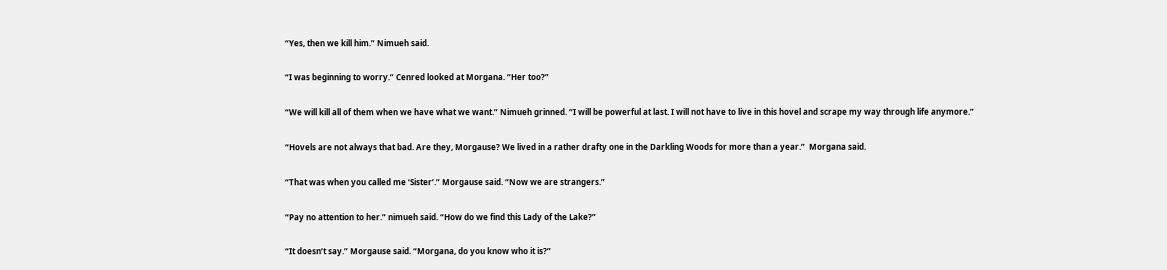“Yes, then we kill him.” Nimueh said.

“I was beginning to worry.” Cenred looked at Morgana. “Her too?”

“We will kill all of them when we have what we want.” Nimueh grinned. “I will be powerful at last. I will not have to live in this hovel and scrape my way through life anymore.”

“Hovels are not always that bad. Are they, Morgause? We lived in a rather drafty one in the Darkling Woods for more than a year.”  Morgana said.

“That was when you called me ‘Sister’.” Morgause said. “Now we are strangers.”

“Pay no attention to her.” nimueh said. “How do we find this Lady of the Lake?”

“It doesn’t say.” Morgause said. “Morgana, do you know who it is?”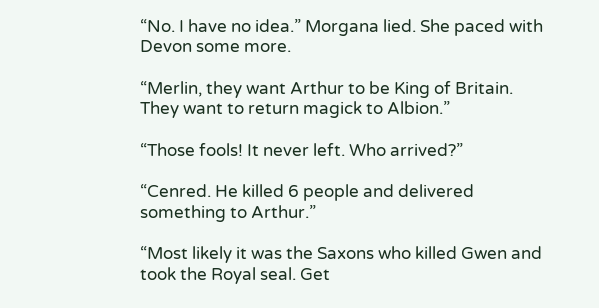“No. I have no idea.” Morgana lied. She paced with Devon some more.

“Merlin, they want Arthur to be King of Britain. They want to return magick to Albion.”

“Those fools! It never left. Who arrived?”

“Cenred. He killed 6 people and delivered something to Arthur.”

“Most likely it was the Saxons who killed Gwen and took the Royal seal. Get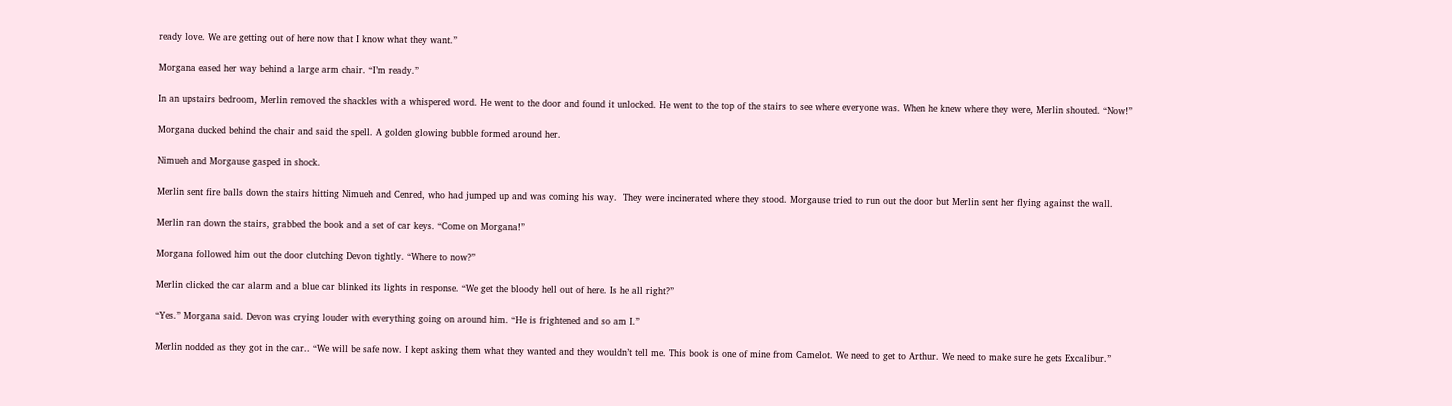ready love. We are getting out of here now that I know what they want.”

Morgana eased her way behind a large arm chair. “I’m ready.”

In an upstairs bedroom, Merlin removed the shackles with a whispered word. He went to the door and found it unlocked. He went to the top of the stairs to see where everyone was. When he knew where they were, Merlin shouted. “Now!”

Morgana ducked behind the chair and said the spell. A golden glowing bubble formed around her.

Nimueh and Morgause gasped in shock.

Merlin sent fire balls down the stairs hitting Nimueh and Cenred, who had jumped up and was coming his way.  They were incinerated where they stood. Morgause tried to run out the door but Merlin sent her flying against the wall.

Merlin ran down the stairs, grabbed the book and a set of car keys. “Come on Morgana!”

Morgana followed him out the door clutching Devon tightly. “Where to now?”

Merlin clicked the car alarm and a blue car blinked its lights in response. “We get the bloody hell out of here. Is he all right?”

“Yes.” Morgana said. Devon was crying louder with everything going on around him. “He is frightened and so am I.”

Merlin nodded as they got in the car.. “We will be safe now. I kept asking them what they wanted and they wouldn’t tell me. This book is one of mine from Camelot. We need to get to Arthur. We need to make sure he gets Excalibur.”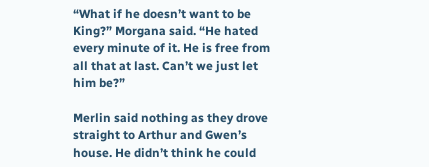“What if he doesn’t want to be King?” Morgana said. “He hated every minute of it. He is free from all that at last. Can’t we just let him be?”

Merlin said nothing as they drove straight to Arthur and Gwen’s house. He didn’t think he could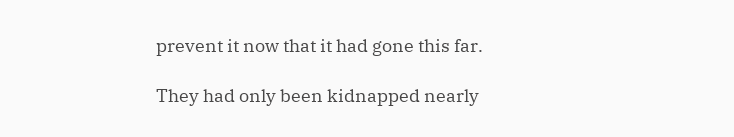prevent it now that it had gone this far.

They had only been kidnapped nearly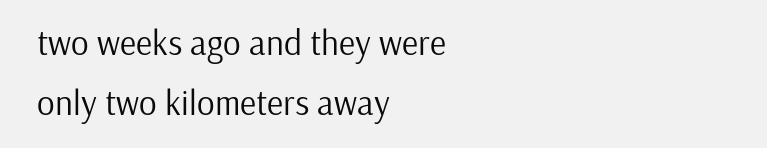two weeks ago and they were only two kilometers away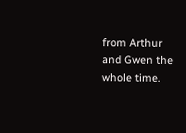from Arthur and Gwen the whole time.